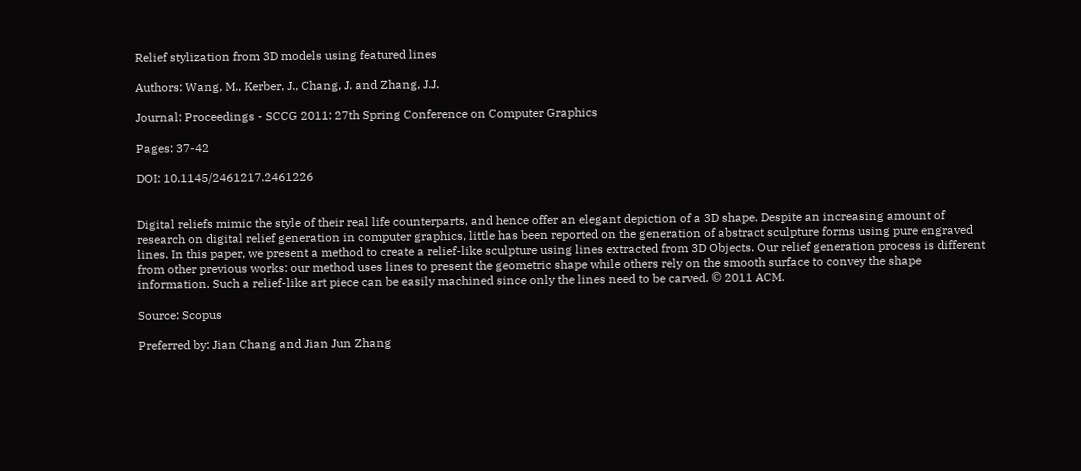Relief stylization from 3D models using featured lines

Authors: Wang, M., Kerber, J., Chang, J. and Zhang, J.J.

Journal: Proceedings - SCCG 2011: 27th Spring Conference on Computer Graphics

Pages: 37-42

DOI: 10.1145/2461217.2461226


Digital reliefs mimic the style of their real life counterparts, and hence offer an elegant depiction of a 3D shape. Despite an increasing amount of research on digital relief generation in computer graphics, little has been reported on the generation of abstract sculpture forms using pure engraved lines. In this paper, we present a method to create a relief-like sculpture using lines extracted from 3D Objects. Our relief generation process is different from other previous works: our method uses lines to present the geometric shape while others rely on the smooth surface to convey the shape information. Such a relief-like art piece can be easily machined since only the lines need to be carved. © 2011 ACM.

Source: Scopus

Preferred by: Jian Chang and Jian Jun Zhang